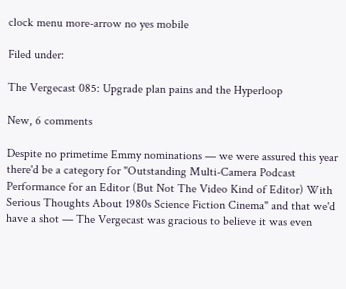clock menu more-arrow no yes mobile

Filed under:

The Vergecast 085: Upgrade plan pains and the Hyperloop

New, 6 comments

Despite no primetime Emmy nominations — we were assured this year there'd be a category for "Outstanding Multi-Camera Podcast Performance for an Editor (But Not The Video Kind of Editor) With Serious Thoughts About 1980s Science Fiction Cinema" and that we'd have a shot — The Vergecast was gracious to believe it was even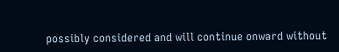possibly considered and will continue onward without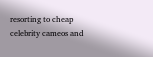resorting to cheap celebrity cameos and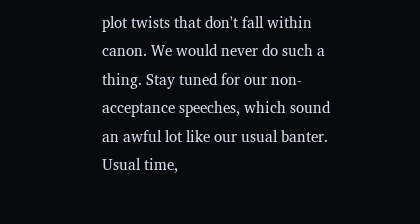plot twists that don't fall within canon. We would never do such a thing. Stay tuned for our non-acceptance speeches, which sound an awful lot like our usual banter. Usual time,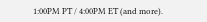1:00PM PT / 4:00PM ET (and more).